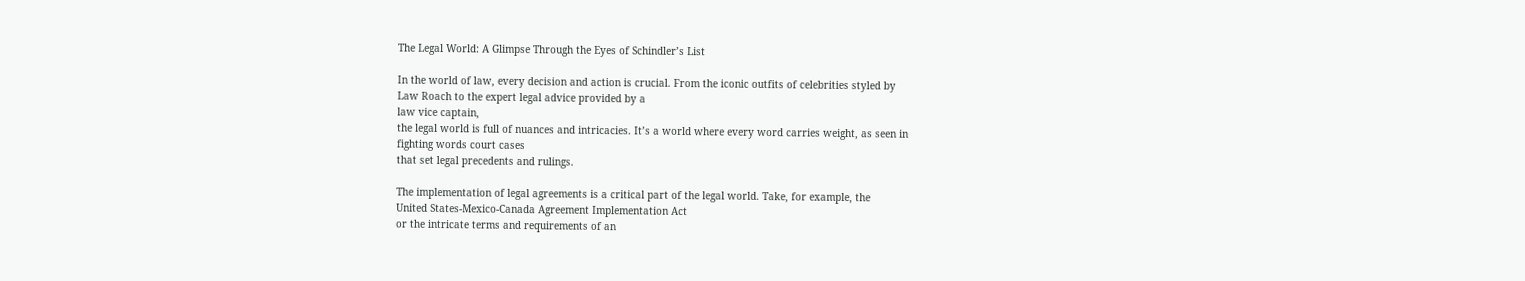The Legal World: A Glimpse Through the Eyes of Schindler’s List

In the world of law, every decision and action is crucial. From the iconic outfits of celebrities styled by
Law Roach to the expert legal advice provided by a
law vice captain,
the legal world is full of nuances and intricacies. It’s a world where every word carries weight, as seen in
fighting words court cases
that set legal precedents and rulings.

The implementation of legal agreements is a critical part of the legal world. Take, for example, the
United States-Mexico-Canada Agreement Implementation Act
or the intricate terms and requirements of an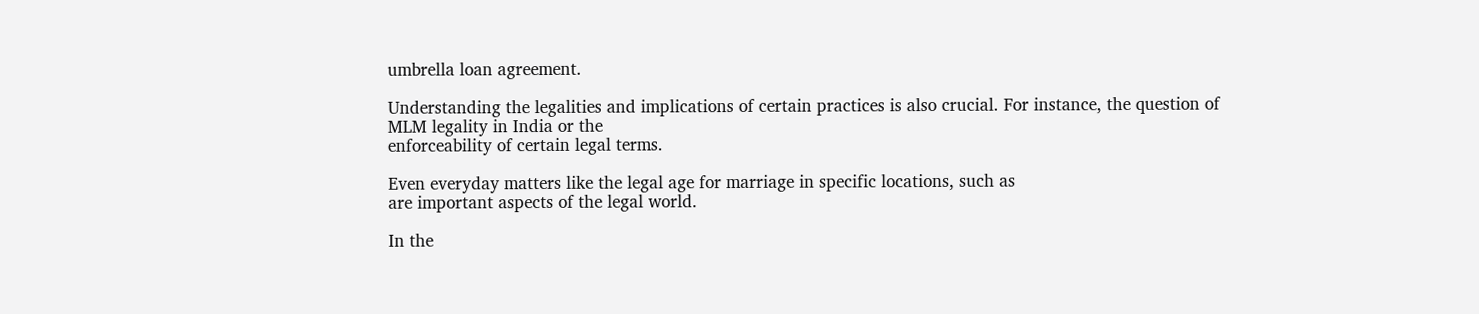umbrella loan agreement.

Understanding the legalities and implications of certain practices is also crucial. For instance, the question of
MLM legality in India or the
enforceability of certain legal terms.

Even everyday matters like the legal age for marriage in specific locations, such as
are important aspects of the legal world.

In the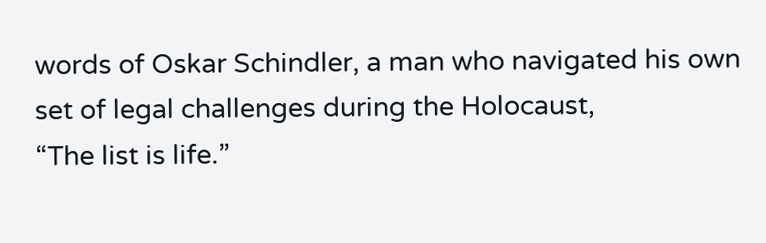words of Oskar Schindler, a man who navigated his own set of legal challenges during the Holocaust,
“The list is life.”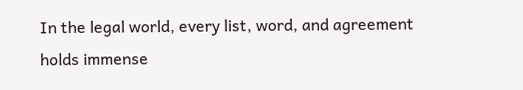In the legal world, every list, word, and agreement holds immense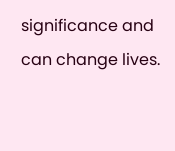significance and can change lives.